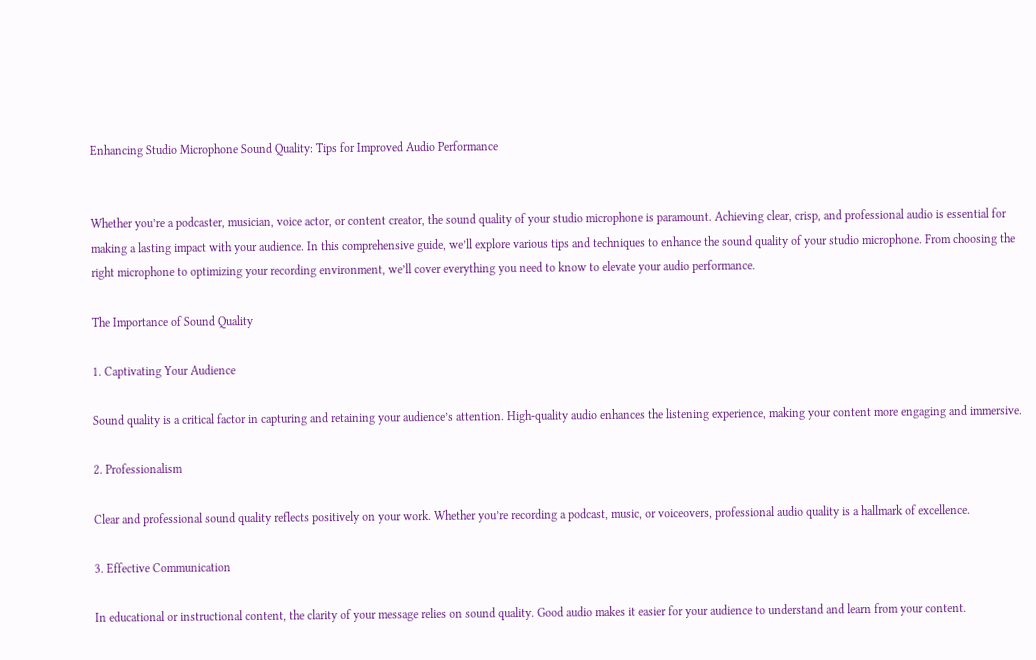Enhancing Studio Microphone Sound Quality: Tips for Improved Audio Performance


Whether you’re a podcaster, musician, voice actor, or content creator, the sound quality of your studio microphone is paramount. Achieving clear, crisp, and professional audio is essential for making a lasting impact with your audience. In this comprehensive guide, we’ll explore various tips and techniques to enhance the sound quality of your studio microphone. From choosing the right microphone to optimizing your recording environment, we’ll cover everything you need to know to elevate your audio performance.

The Importance of Sound Quality

1. Captivating Your Audience

Sound quality is a critical factor in capturing and retaining your audience’s attention. High-quality audio enhances the listening experience, making your content more engaging and immersive.

2. Professionalism

Clear and professional sound quality reflects positively on your work. Whether you’re recording a podcast, music, or voiceovers, professional audio quality is a hallmark of excellence.

3. Effective Communication

In educational or instructional content, the clarity of your message relies on sound quality. Good audio makes it easier for your audience to understand and learn from your content.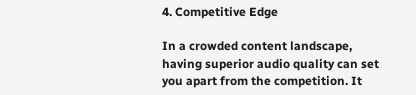4. Competitive Edge

In a crowded content landscape, having superior audio quality can set you apart from the competition. It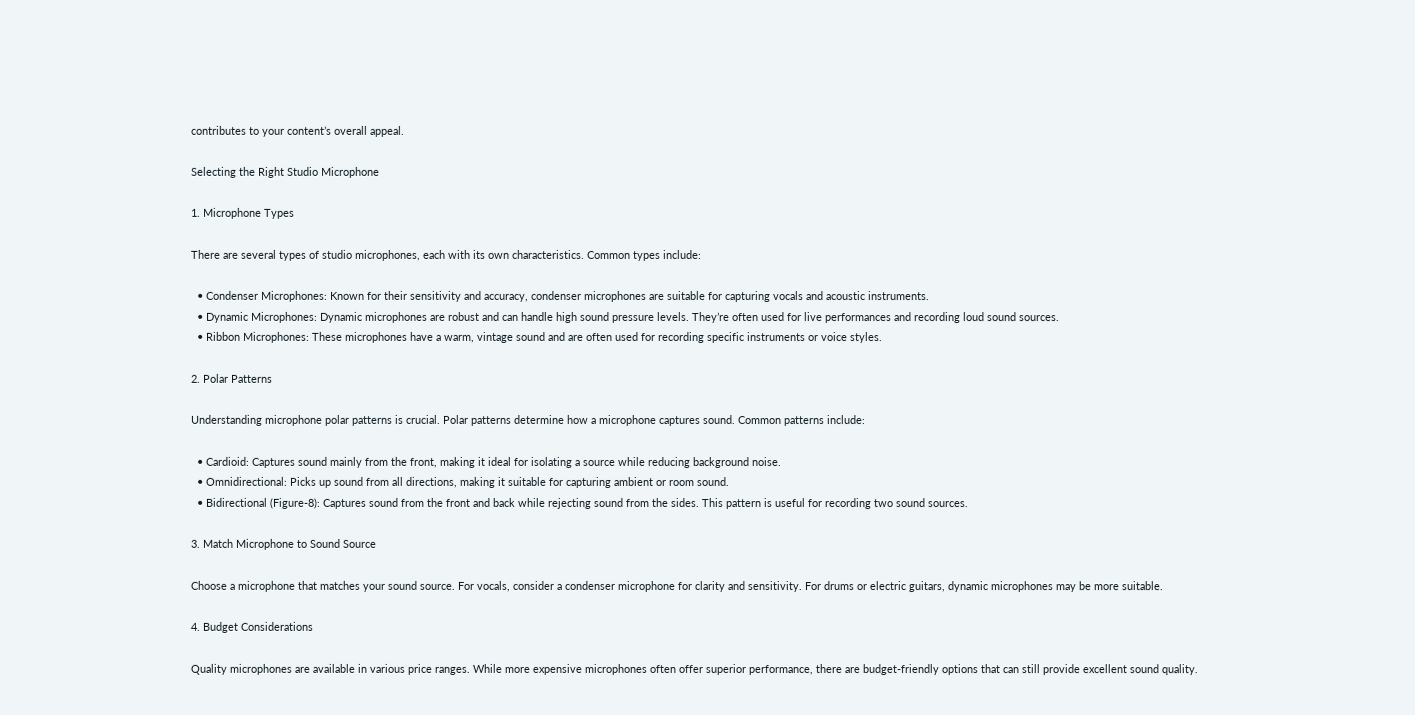contributes to your content’s overall appeal.

Selecting the Right Studio Microphone

1. Microphone Types

There are several types of studio microphones, each with its own characteristics. Common types include:

  • Condenser Microphones: Known for their sensitivity and accuracy, condenser microphones are suitable for capturing vocals and acoustic instruments.
  • Dynamic Microphones: Dynamic microphones are robust and can handle high sound pressure levels. They’re often used for live performances and recording loud sound sources.
  • Ribbon Microphones: These microphones have a warm, vintage sound and are often used for recording specific instruments or voice styles.

2. Polar Patterns

Understanding microphone polar patterns is crucial. Polar patterns determine how a microphone captures sound. Common patterns include:

  • Cardioid: Captures sound mainly from the front, making it ideal for isolating a source while reducing background noise.
  • Omnidirectional: Picks up sound from all directions, making it suitable for capturing ambient or room sound.
  • Bidirectional (Figure-8): Captures sound from the front and back while rejecting sound from the sides. This pattern is useful for recording two sound sources.

3. Match Microphone to Sound Source

Choose a microphone that matches your sound source. For vocals, consider a condenser microphone for clarity and sensitivity. For drums or electric guitars, dynamic microphones may be more suitable.

4. Budget Considerations

Quality microphones are available in various price ranges. While more expensive microphones often offer superior performance, there are budget-friendly options that can still provide excellent sound quality.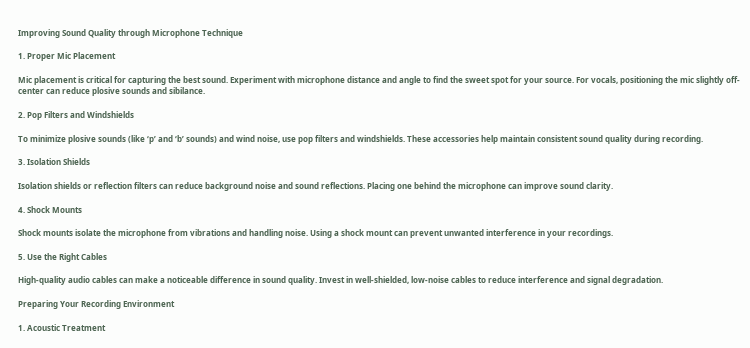Improving Sound Quality through Microphone Technique

1. Proper Mic Placement

Mic placement is critical for capturing the best sound. Experiment with microphone distance and angle to find the sweet spot for your source. For vocals, positioning the mic slightly off-center can reduce plosive sounds and sibilance.

2. Pop Filters and Windshields

To minimize plosive sounds (like ‘p’ and ‘b’ sounds) and wind noise, use pop filters and windshields. These accessories help maintain consistent sound quality during recording.

3. Isolation Shields

Isolation shields or reflection filters can reduce background noise and sound reflections. Placing one behind the microphone can improve sound clarity.

4. Shock Mounts

Shock mounts isolate the microphone from vibrations and handling noise. Using a shock mount can prevent unwanted interference in your recordings.

5. Use the Right Cables

High-quality audio cables can make a noticeable difference in sound quality. Invest in well-shielded, low-noise cables to reduce interference and signal degradation.

Preparing Your Recording Environment

1. Acoustic Treatment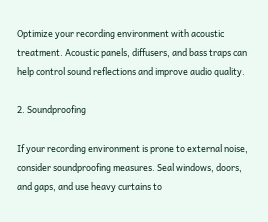Optimize your recording environment with acoustic treatment. Acoustic panels, diffusers, and bass traps can help control sound reflections and improve audio quality.

2. Soundproofing

If your recording environment is prone to external noise, consider soundproofing measures. Seal windows, doors, and gaps, and use heavy curtains to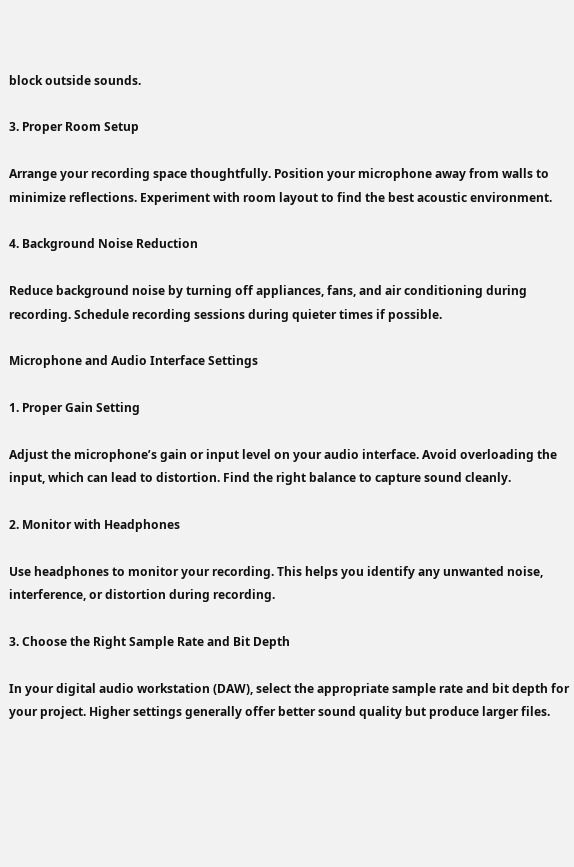block outside sounds.

3. Proper Room Setup

Arrange your recording space thoughtfully. Position your microphone away from walls to minimize reflections. Experiment with room layout to find the best acoustic environment.

4. Background Noise Reduction

Reduce background noise by turning off appliances, fans, and air conditioning during recording. Schedule recording sessions during quieter times if possible.

Microphone and Audio Interface Settings

1. Proper Gain Setting

Adjust the microphone’s gain or input level on your audio interface. Avoid overloading the input, which can lead to distortion. Find the right balance to capture sound cleanly.

2. Monitor with Headphones

Use headphones to monitor your recording. This helps you identify any unwanted noise, interference, or distortion during recording.

3. Choose the Right Sample Rate and Bit Depth

In your digital audio workstation (DAW), select the appropriate sample rate and bit depth for your project. Higher settings generally offer better sound quality but produce larger files.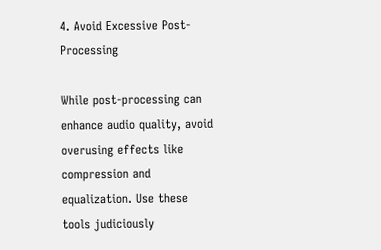4. Avoid Excessive Post-Processing

While post-processing can enhance audio quality, avoid overusing effects like compression and equalization. Use these tools judiciously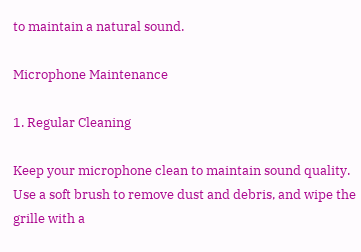to maintain a natural sound.

Microphone Maintenance

1. Regular Cleaning

Keep your microphone clean to maintain sound quality. Use a soft brush to remove dust and debris, and wipe the grille with a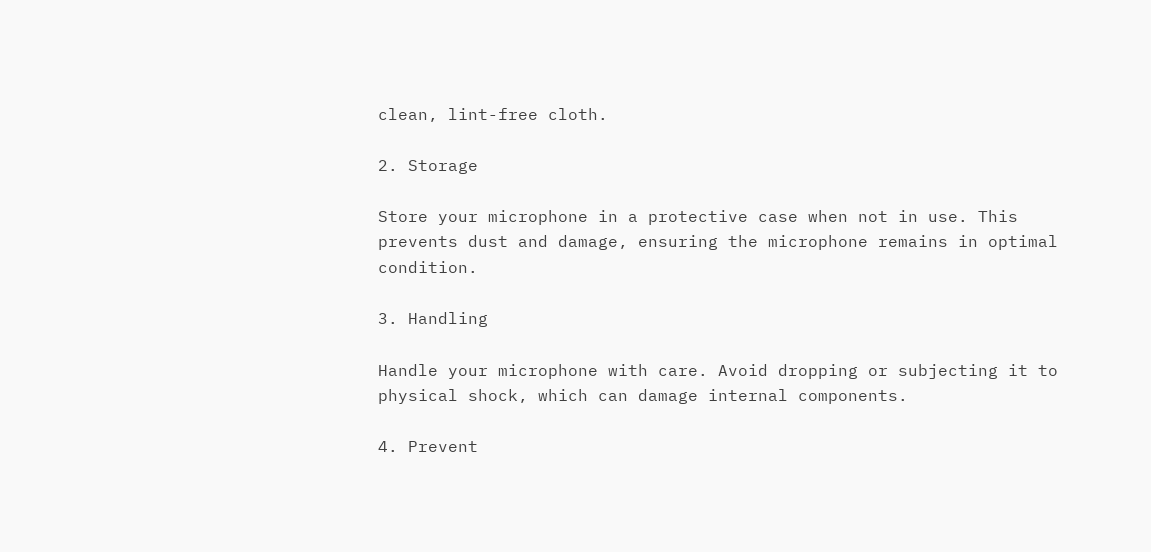clean, lint-free cloth.

2. Storage

Store your microphone in a protective case when not in use. This prevents dust and damage, ensuring the microphone remains in optimal condition.

3. Handling

Handle your microphone with care. Avoid dropping or subjecting it to physical shock, which can damage internal components.

4. Prevent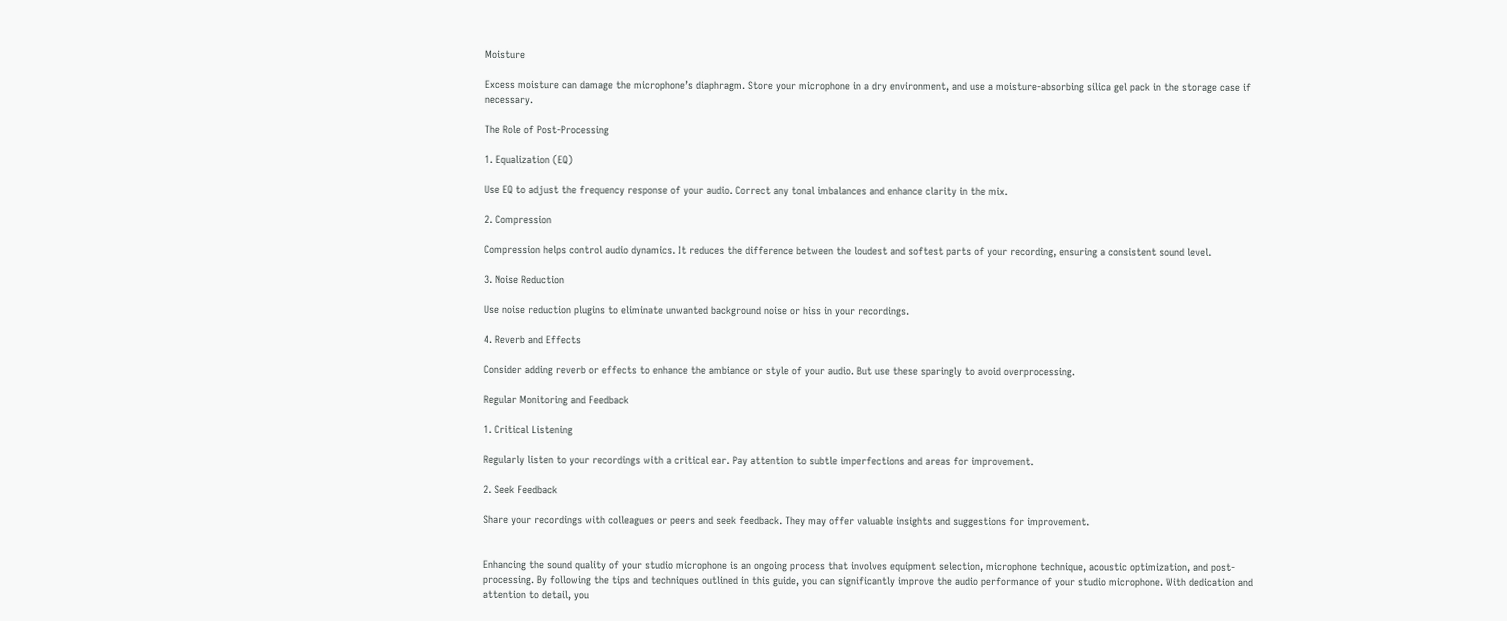Moisture

Excess moisture can damage the microphone’s diaphragm. Store your microphone in a dry environment, and use a moisture-absorbing silica gel pack in the storage case if necessary.

The Role of Post-Processing

1. Equalization (EQ)

Use EQ to adjust the frequency response of your audio. Correct any tonal imbalances and enhance clarity in the mix.

2. Compression

Compression helps control audio dynamics. It reduces the difference between the loudest and softest parts of your recording, ensuring a consistent sound level.

3. Noise Reduction

Use noise reduction plugins to eliminate unwanted background noise or hiss in your recordings.

4. Reverb and Effects

Consider adding reverb or effects to enhance the ambiance or style of your audio. But use these sparingly to avoid overprocessing.

Regular Monitoring and Feedback

1. Critical Listening

Regularly listen to your recordings with a critical ear. Pay attention to subtle imperfections and areas for improvement.

2. Seek Feedback

Share your recordings with colleagues or peers and seek feedback. They may offer valuable insights and suggestions for improvement.


Enhancing the sound quality of your studio microphone is an ongoing process that involves equipment selection, microphone technique, acoustic optimization, and post-processing. By following the tips and techniques outlined in this guide, you can significantly improve the audio performance of your studio microphone. With dedication and attention to detail, you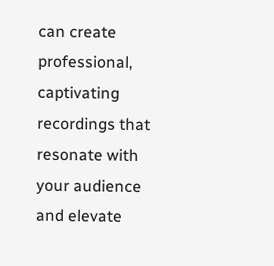can create professional, captivating recordings that resonate with your audience and elevate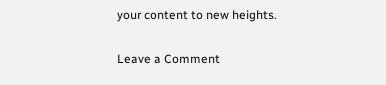your content to new heights.

Leave a Comment